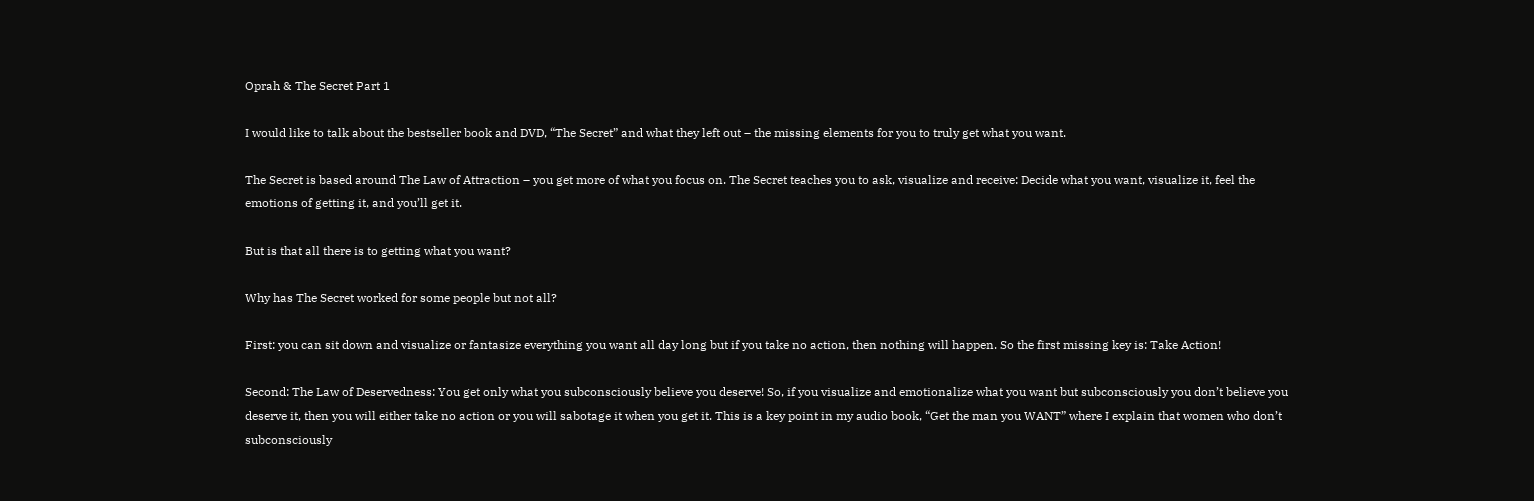Oprah & The Secret Part 1

I would like to talk about the bestseller book and DVD, “The Secret” and what they left out – the missing elements for you to truly get what you want.

The Secret is based around The Law of Attraction – you get more of what you focus on. The Secret teaches you to ask, visualize and receive: Decide what you want, visualize it, feel the emotions of getting it, and you’ll get it.

But is that all there is to getting what you want?

Why has The Secret worked for some people but not all?

First: you can sit down and visualize or fantasize everything you want all day long but if you take no action, then nothing will happen. So the first missing key is: Take Action!

Second: The Law of Deservedness: You get only what you subconsciously believe you deserve! So, if you visualize and emotionalize what you want but subconsciously you don’t believe you deserve it, then you will either take no action or you will sabotage it when you get it. This is a key point in my audio book, “Get the man you WANT” where I explain that women who don’t subconsciously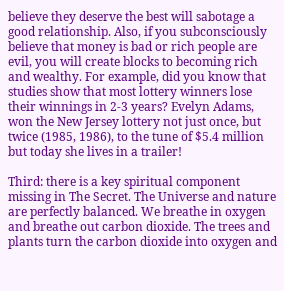believe they deserve the best will sabotage a good relationship. Also, if you subconsciously believe that money is bad or rich people are evil, you will create blocks to becoming rich and wealthy. For example, did you know that studies show that most lottery winners lose their winnings in 2-3 years? Evelyn Adams, won the New Jersey lottery not just once, but twice (1985, 1986), to the tune of $5.4 million but today she lives in a trailer!

Third: there is a key spiritual component missing in The Secret. The Universe and nature are perfectly balanced. We breathe in oxygen and breathe out carbon dioxide. The trees and plants turn the carbon dioxide into oxygen and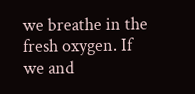we breathe in the fresh oxygen. If we and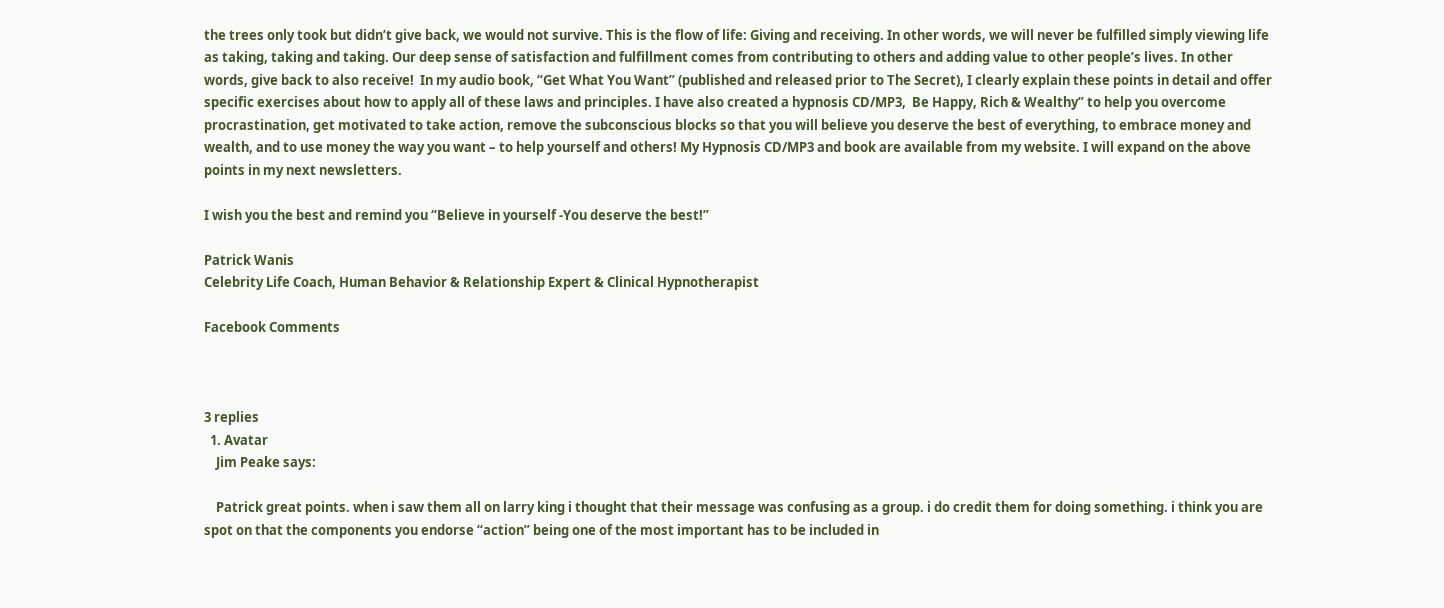the trees only took but didn’t give back, we would not survive. This is the flow of life: Giving and receiving. In other words, we will never be fulfilled simply viewing life as taking, taking and taking. Our deep sense of satisfaction and fulfillment comes from contributing to others and adding value to other people’s lives. In other words, give back to also receive!  In my audio book, “Get What You Want” (published and released prior to The Secret), I clearly explain these points in detail and offer specific exercises about how to apply all of these laws and principles. I have also created a hypnosis CD/MP3,  Be Happy, Rich & Wealthy” to help you overcome procrastination, get motivated to take action, remove the subconscious blocks so that you will believe you deserve the best of everything, to embrace money and wealth, and to use money the way you want – to help yourself and others! My Hypnosis CD/MP3 and book are available from my website. I will expand on the above points in my next newsletters.

I wish you the best and remind you “Believe in yourself -You deserve the best!”

Patrick Wanis
Celebrity Life Coach, Human Behavior & Relationship Expert & Clinical Hypnotherapist

Facebook Comments



3 replies
  1. Avatar
    Jim Peake says:

    Patrick great points. when i saw them all on larry king i thought that their message was confusing as a group. i do credit them for doing something. i think you are spot on that the components you endorse “action” being one of the most important has to be included in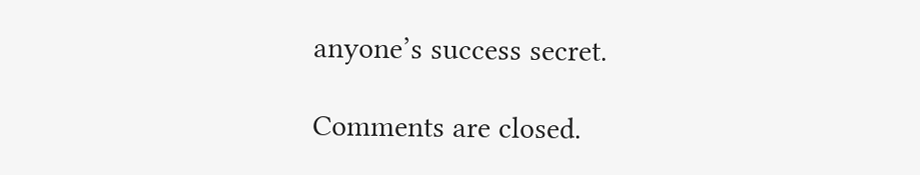anyone’s success secret.

Comments are closed.